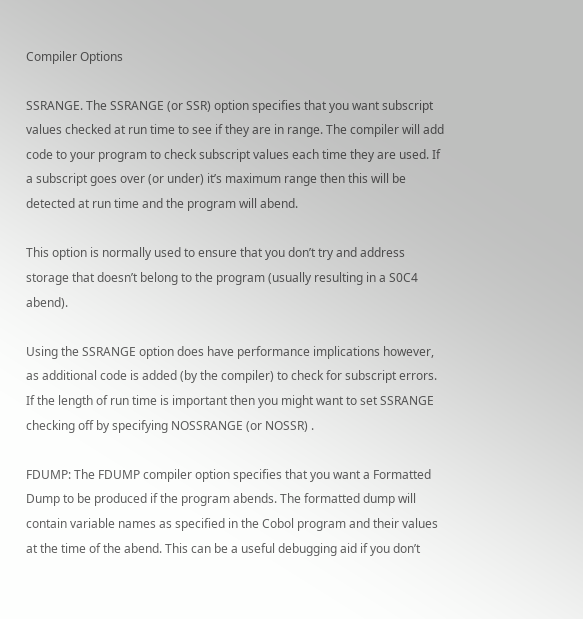Compiler Options

SSRANGE. The SSRANGE (or SSR) option specifies that you want subscript values checked at run time to see if they are in range. The compiler will add code to your program to check subscript values each time they are used. If a subscript goes over (or under) it’s maximum range then this will be detected at run time and the program will abend.

This option is normally used to ensure that you don’t try and address storage that doesn’t belong to the program (usually resulting in a S0C4 abend).

Using the SSRANGE option does have performance implications however, as additional code is added (by the compiler) to check for subscript errors. If the length of run time is important then you might want to set SSRANGE checking off by specifying NOSSRANGE (or NOSSR) .

FDUMP: The FDUMP compiler option specifies that you want a Formatted Dump to be produced if the program abends. The formatted dump will contain variable names as specified in the Cobol program and their values at the time of the abend. This can be a useful debugging aid if you don’t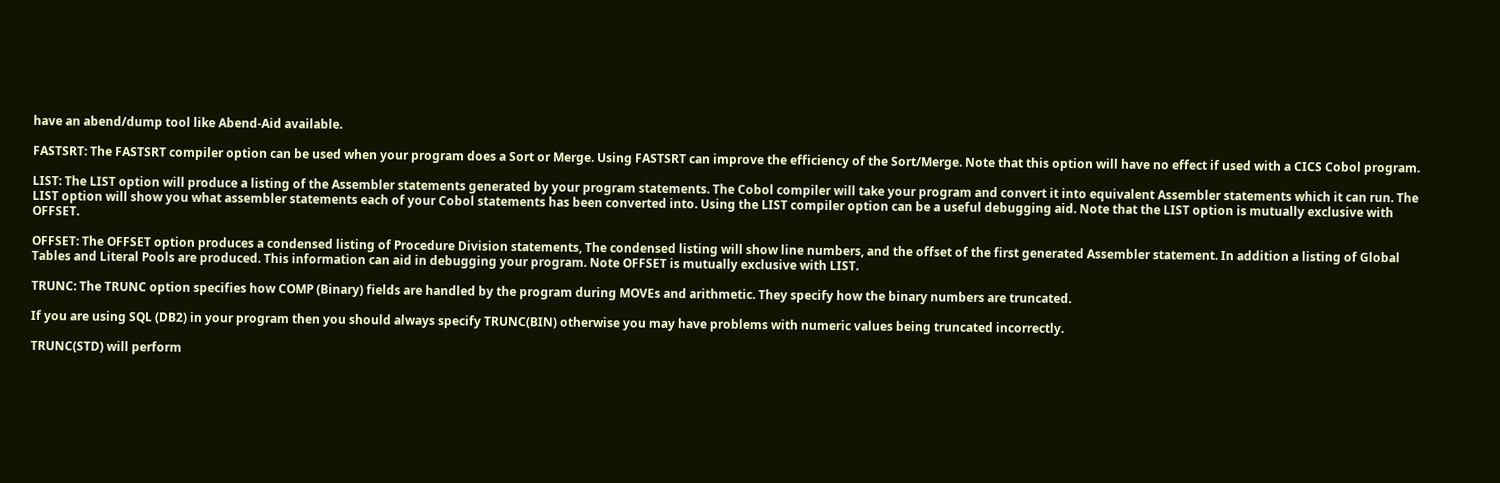have an abend/dump tool like Abend-Aid available.

FASTSRT: The FASTSRT compiler option can be used when your program does a Sort or Merge. Using FASTSRT can improve the efficiency of the Sort/Merge. Note that this option will have no effect if used with a CICS Cobol program.

LIST: The LIST option will produce a listing of the Assembler statements generated by your program statements. The Cobol compiler will take your program and convert it into equivalent Assembler statements which it can run. The LIST option will show you what assembler statements each of your Cobol statements has been converted into. Using the LIST compiler option can be a useful debugging aid. Note that the LIST option is mutually exclusive with OFFSET.

OFFSET: The OFFSET option produces a condensed listing of Procedure Division statements, The condensed listing will show line numbers, and the offset of the first generated Assembler statement. In addition a listing of Global Tables and Literal Pools are produced. This information can aid in debugging your program. Note OFFSET is mutually exclusive with LIST.

TRUNC: The TRUNC option specifies how COMP (Binary) fields are handled by the program during MOVEs and arithmetic. They specify how the binary numbers are truncated.

If you are using SQL (DB2) in your program then you should always specify TRUNC(BIN) otherwise you may have problems with numeric values being truncated incorrectly.

TRUNC(STD) will perform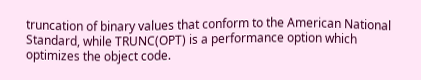truncation of binary values that conform to the American National Standard, while TRUNC(OPT) is a performance option which optimizes the object code.